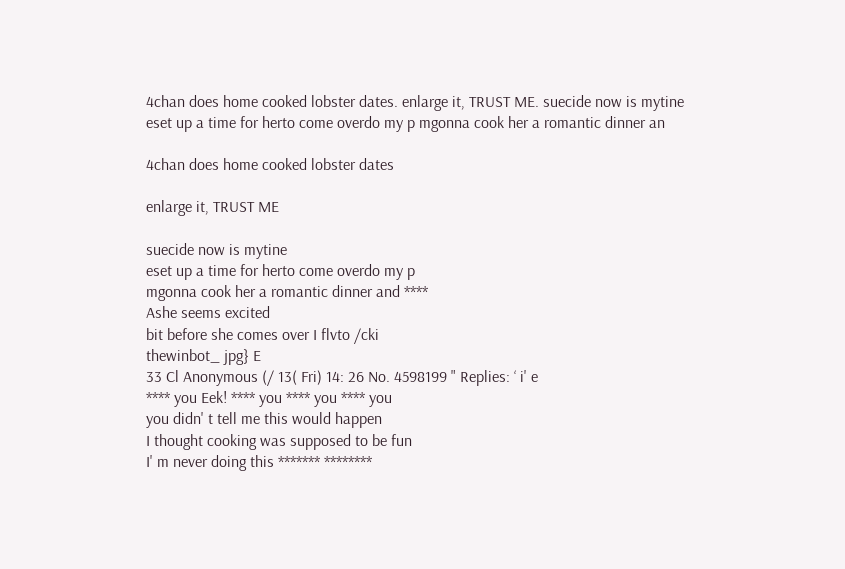4chan does home cooked lobster dates. enlarge it, TRUST ME. suecide now is mytine eset up a time for herto come overdo my p mgonna cook her a romantic dinner an

4chan does home cooked lobster dates

enlarge it, TRUST ME

suecide now is mytine
eset up a time for herto come overdo my p
mgonna cook her a romantic dinner and ****
Ashe seems excited
bit before she comes over I flvto /cki
thewinbot_ jpg} E
33 Cl Anonymous (/ 13( Fri) 14: 26 No. 4598199 " Replies: ‘ i' e
**** you Eek! **** you **** you **** you
you didn' t tell me this would happen
I thought cooking was supposed to be fun
I' m never doing this ******* ********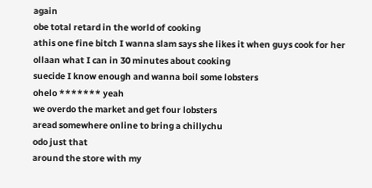again
obe total retard in the world of cooking
athis one fine bitch I wanna slam says she likes it when guys cook for her
ollaan what I can in 30 minutes about cooking
suecide I know enough and wanna boil some lobsters
ohelo ******* yeah
we overdo the market and get four lobsters
aread somewhere online to bring a chillychu
odo just that
around the store with my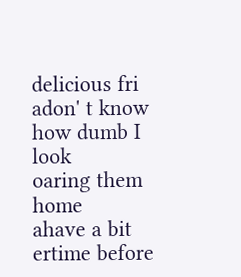delicious fri
adon' t know how dumb I look
oaring them home
ahave a bit ertime before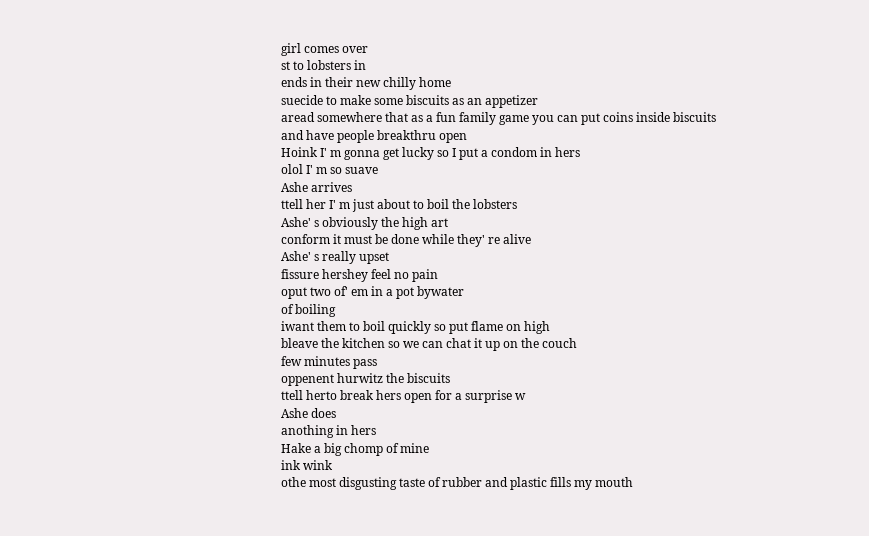girl comes over
st to lobsters in
ends in their new chilly home
suecide to make some biscuits as an appetizer
aread somewhere that as a fun family game you can put coins inside biscuits and have people breakthru open
Hoink I' m gonna get lucky so I put a condom in hers
olol I' m so suave
Ashe arrives
ttell her I' m just about to boil the lobsters
Ashe' s obviously the high art
conform it must be done while they' re alive
Ashe' s really upset
fissure hershey feel no pain
oput two of' em in a pot bywater
of boiling
iwant them to boil quickly so put flame on high
bleave the kitchen so we can chat it up on the couch
few minutes pass
oppenent hurwitz the biscuits
ttell herto break hers open for a surprise w
Ashe does
anothing in hers
Hake a big chomp of mine
ink wink
othe most disgusting taste of rubber and plastic fills my mouth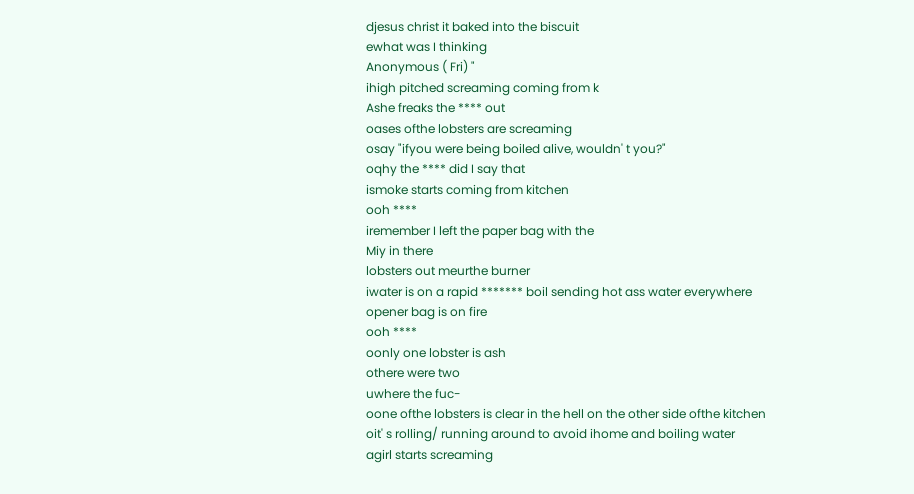djesus christ it baked into the biscuit
ewhat was I thinking
Anonymous ( Fri) "
ihigh pitched screaming coming from k
Ashe freaks the **** out
oases ofthe lobsters are screaming
osay "ifyou were being boiled alive, wouldn' t you?"
oqhy the **** did I say that
ismoke starts coming from kitchen
ooh ****
iremember I left the paper bag with the
Miy in there
lobsters out meurthe burner
iwater is on a rapid ******* boil sending hot ass water everywhere
opener bag is on fire
ooh ****
oonly one lobster is ash
othere were two
uwhere the fuc-
oone ofthe lobsters is clear in the hell on the other side ofthe kitchen
oit' s rolling/ running around to avoid ihome and boiling water
agirl starts screaming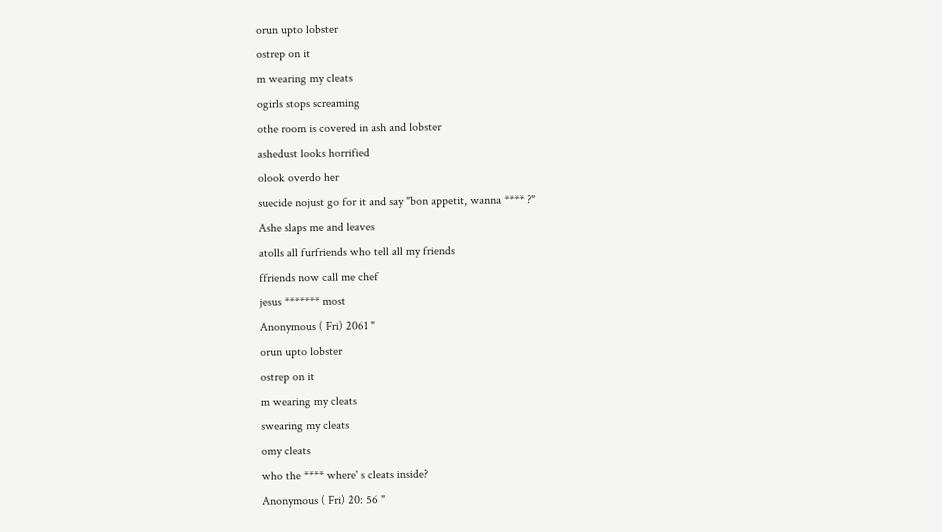orun upto lobster
ostrep on it
m wearing my cleats
ogirls stops screaming
othe room is covered in ash and lobster
ashedust looks horrified
olook overdo her
suecide nojust go for it and say "bon appetit, wanna **** ?"
Ashe slaps me and leaves
atolls all furfriends who tell all my friends
ffriends now call me chef
jesus ******* most
Anonymous ( Fri) 2061 "
orun upto lobster
ostrep on it
m wearing my cleats
swearing my cleats
omy cleats
who the **** where' s cleats inside?
Anonymous ( Fri) 20: 56 "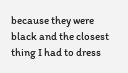because they were black and the closest thing I had to dress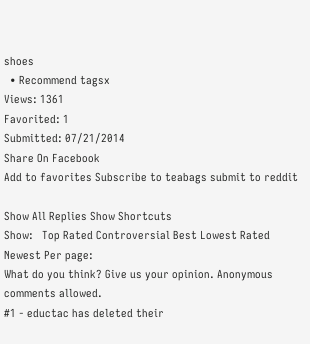shoes
  • Recommend tagsx
Views: 1361
Favorited: 1
Submitted: 07/21/2014
Share On Facebook
Add to favorites Subscribe to teabags submit to reddit

Show All Replies Show Shortcuts
Show:   Top Rated Controversial Best Lowest Rated Newest Per page:
What do you think? Give us your opinion. Anonymous comments allowed.
#1 - eductac has deleted their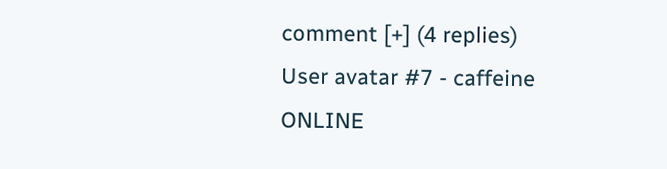comment [+] (4 replies)
User avatar #7 - caffeine ONLINE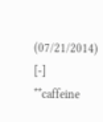(07/21/2014) [-]
**caffeine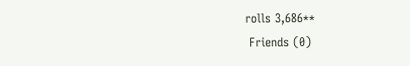rolls 3,686**
 Friends (0)